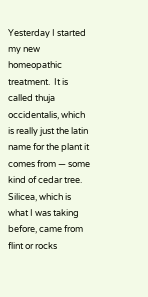Yesterday I started my new homeopathic treatment.  It is called thuja occidentalis, which is really just the latin name for the plant it comes from — some kind of cedar tree.  Silicea, which is what I was taking before, came from flint or rocks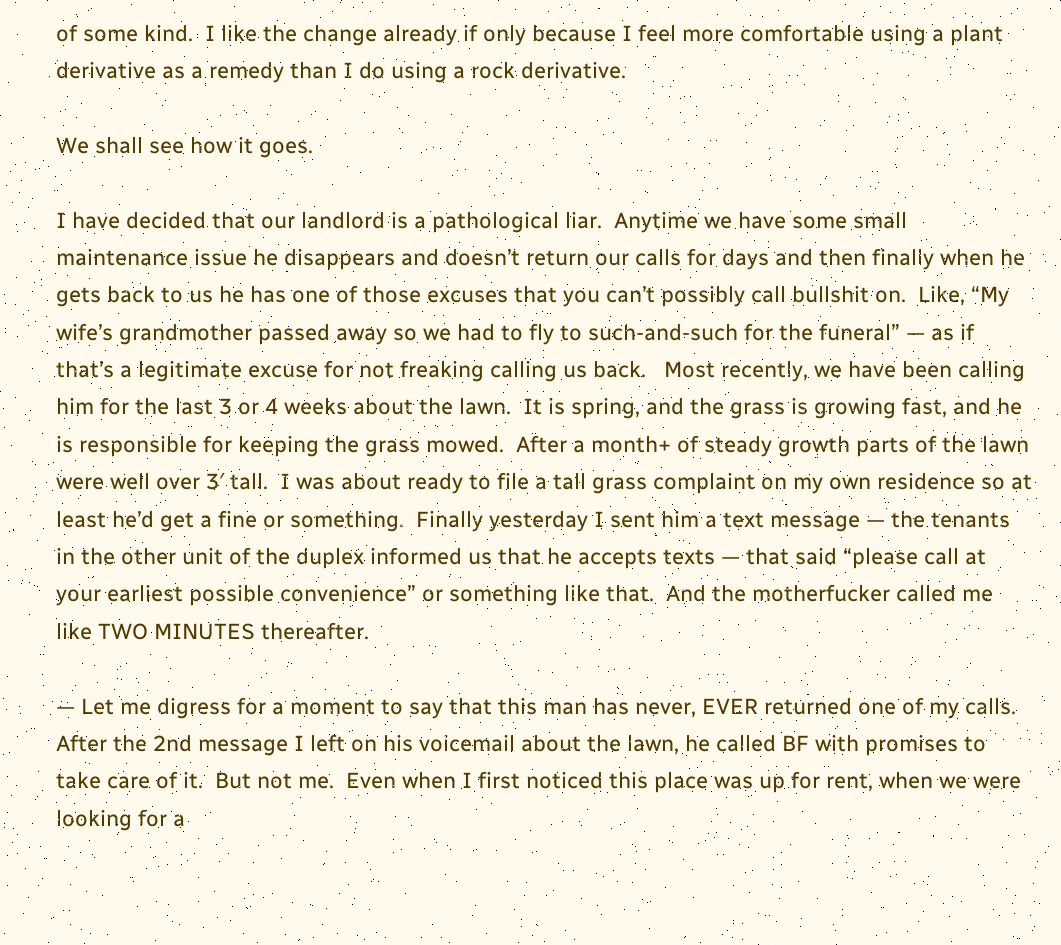of some kind.  I like the change already if only because I feel more comfortable using a plant derivative as a remedy than I do using a rock derivative.

We shall see how it goes.

I have decided that our landlord is a pathological liar.  Anytime we have some small maintenance issue he disappears and doesn’t return our calls for days and then finally when he gets back to us he has one of those excuses that you can’t possibly call bullshit on.  Like, “My wife’s grandmother passed away so we had to fly to such-and-such for the funeral” — as if that’s a legitimate excuse for not freaking calling us back.   Most recently, we have been calling him for the last 3 or 4 weeks about the lawn.  It is spring, and the grass is growing fast, and he is responsible for keeping the grass mowed.  After a month+ of steady growth parts of the lawn were well over 3′ tall.  I was about ready to file a tall grass complaint on my own residence so at least he’d get a fine or something.  Finally yesterday I sent him a text message — the tenants in the other unit of the duplex informed us that he accepts texts — that said “please call at your earliest possible convenience” or something like that.  And the motherfucker called me like TWO MINUTES thereafter.

— Let me digress for a moment to say that this man has never, EVER returned one of my calls.  After the 2nd message I left on his voicemail about the lawn, he called BF with promises to take care of it.  But not me.  Even when I first noticed this place was up for rent, when we were looking for a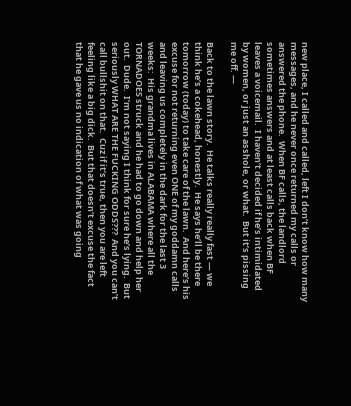new place, I called and called, left I don’t know how many messages, and he never once returned my calls or answered the phone.  When BF calls, the landlord sometimes answers and at least calls back when BF leaves a voicemail.  I haven’t decided if he’s intimidated by women, or just an asshole, or what.  But it’s pissing me off. —

Back to the lawn story.  He talks really really fast — we think he’s a cokehead, honestly.  He says he’ll be there tomorrow (today) to take care of the lawn.  And here’s his excuse for not returning even ONE of my goddamn calls and leaving us completely in the dark for the last 3 weeks:  His grandma lives in ALABAMA where all the TORNADOES struck and he had to go down and help her out.  Dude.  I’m not saying I think for sure he’s lying.  But seriously WHAT ARE THE FUCKING ODDS???  And you can’t call bullshit on that.  Cuz if it’s true, then you are left feeling like a big dick.  But that doesn’t excuse the fact that he gave us no indication of what was going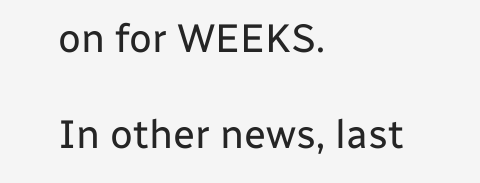on for WEEKS.

In other news, last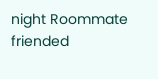night Roommate friended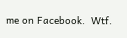me on Facebook.  Wtf.